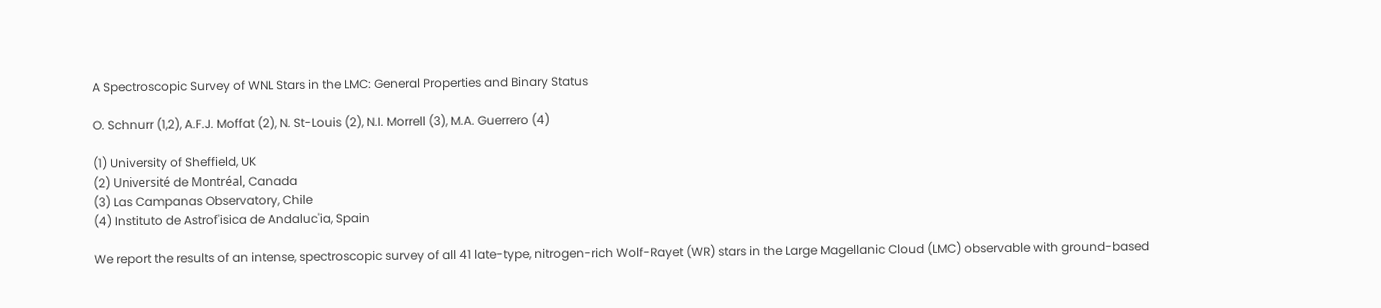A Spectroscopic Survey of WNL Stars in the LMC: General Properties and Binary Status

O. Schnurr (1,2), A.F.J. Moffat (2), N. St-Louis (2), N.I. Morrell (3), M.A. Guerrero (4)

(1) University of Sheffield, UK
(2) Université de Montréal, Canada
(3) Las Campanas Observatory, Chile
(4) Instituto de Astrof'isica de Andaluc'ia, Spain

We report the results of an intense, spectroscopic survey of all 41 late-type, nitrogen-rich Wolf-Rayet (WR) stars in the Large Magellanic Cloud (LMC) observable with ground-based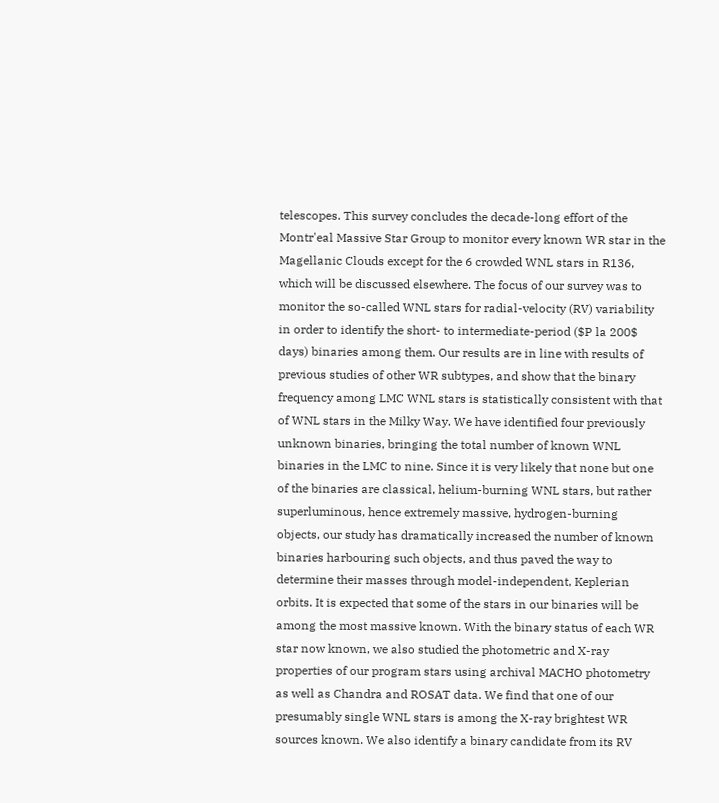telescopes. This survey concludes the decade-long effort of the Montr'eal Massive Star Group to monitor every known WR star in the Magellanic Clouds except for the 6 crowded WNL stars in R136, which will be discussed elsewhere. The focus of our survey was to monitor the so-called WNL stars for radial-velocity (RV) variability in order to identify the short- to intermediate-period ($P la 200$ days) binaries among them. Our results are in line with results of previous studies of other WR subtypes, and show that the binary frequency among LMC WNL stars is statistically consistent with that of WNL stars in the Milky Way. We have identified four previously unknown binaries, bringing the total number of known WNL binaries in the LMC to nine. Since it is very likely that none but one of the binaries are classical, helium-burning WNL stars, but rather superluminous, hence extremely massive, hydrogen-burning objects, our study has dramatically increased the number of known binaries harbouring such objects, and thus paved the way to determine their masses through model-independent, Keplerian orbits. It is expected that some of the stars in our binaries will be among the most massive known. With the binary status of each WR star now known, we also studied the photometric and X-ray properties of our program stars using archival MACHO photometry as well as Chandra and ROSAT data. We find that one of our presumably single WNL stars is among the X-ray brightest WR sources known. We also identify a binary candidate from its RV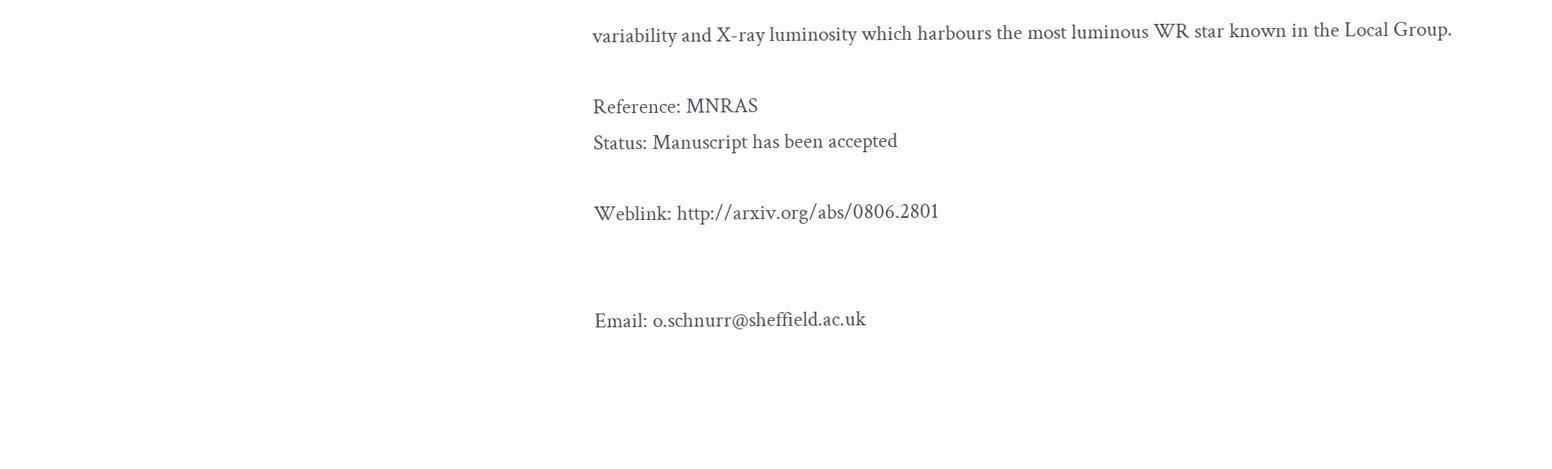variability and X-ray luminosity which harbours the most luminous WR star known in the Local Group.

Reference: MNRAS
Status: Manuscript has been accepted

Weblink: http://arxiv.org/abs/0806.2801


Email: o.schnurr@sheffield.ac.uk